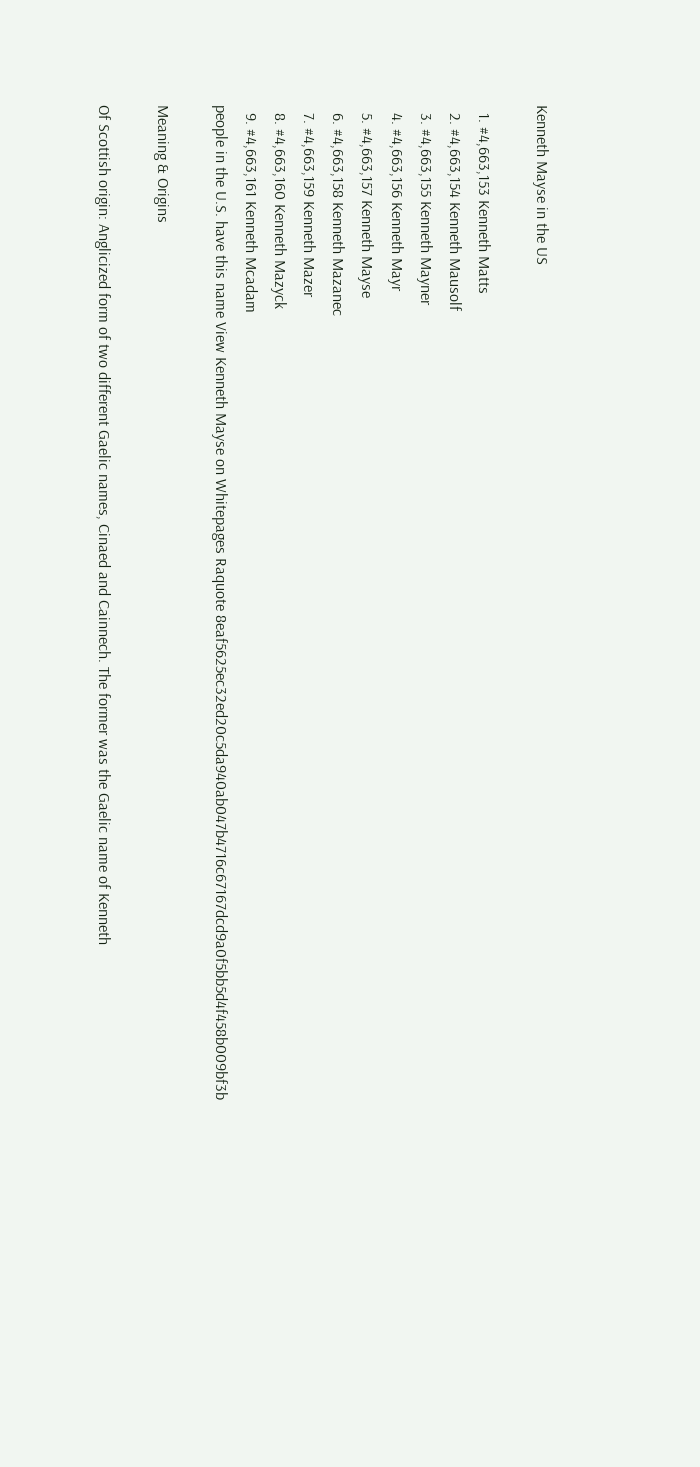Kenneth Mayse in the US

  1. #4,663,153 Kenneth Matts
  2. #4,663,154 Kenneth Mausolf
  3. #4,663,155 Kenneth Mayner
  4. #4,663,156 Kenneth Mayr
  5. #4,663,157 Kenneth Mayse
  6. #4,663,158 Kenneth Mazanec
  7. #4,663,159 Kenneth Mazer
  8. #4,663,160 Kenneth Mazyck
  9. #4,663,161 Kenneth Mcadam
people in the U.S. have this name View Kenneth Mayse on Whitepages Raquote 8eaf5625ec32ed20c5da940ab047b4716c67167dcd9a0f5bb5d4f458b009bf3b

Meaning & Origins

Of Scottish origin: Anglicized form of two different Gaelic names, Cinaed and Cainnech. The former was the Gaelic name of Kenneth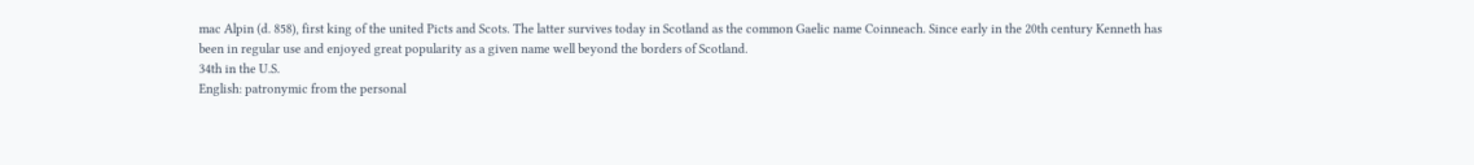mac Alpin (d. 858), first king of the united Picts and Scots. The latter survives today in Scotland as the common Gaelic name Coinneach. Since early in the 20th century Kenneth has been in regular use and enjoyed great popularity as a given name well beyond the borders of Scotland.
34th in the U.S.
English: patronymic from the personal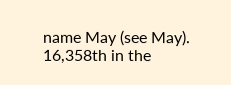name May (see May).
16,358th in the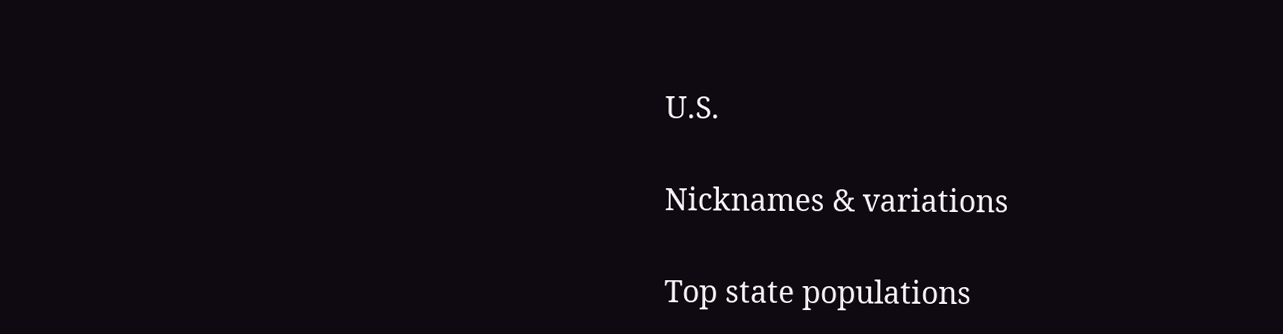U.S.

Nicknames & variations

Top state populations